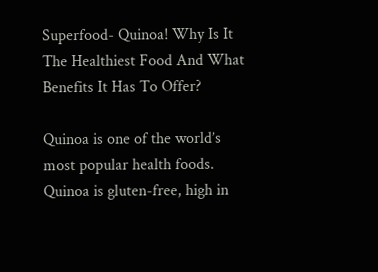Superfood- Quinoa! Why Is It The Healthiest Food And What Benefits It Has To Offer?

Quinoa is one of the world’s most popular health foods. Quinoa is gluten-free, high in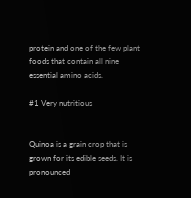protein and one of the few plant foods that contain all nine essential amino acids.

#1 Very nutritious


Quinoa is a grain crop that is grown for its edible seeds. It is pronounced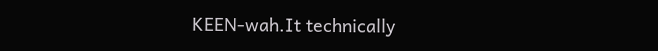KEEN-wah.It technically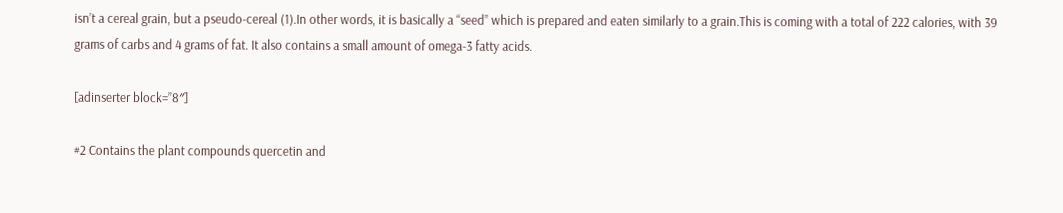isn’t a cereal grain, but a pseudo-cereal (1).In other words, it is basically a “seed” which is prepared and eaten similarly to a grain.This is coming with a total of 222 calories, with 39 grams of carbs and 4 grams of fat. It also contains a small amount of omega-3 fatty acids.

[adinserter block=”8″]

#2 Contains the plant compounds quercetin and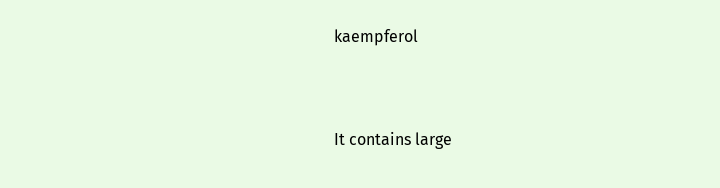kaempferol


It contains large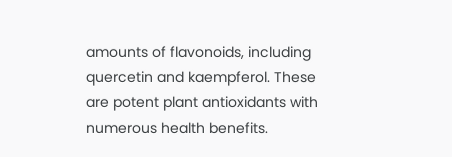amounts of flavonoids, including quercetin and kaempferol. These are potent plant antioxidants with numerous health benefits.